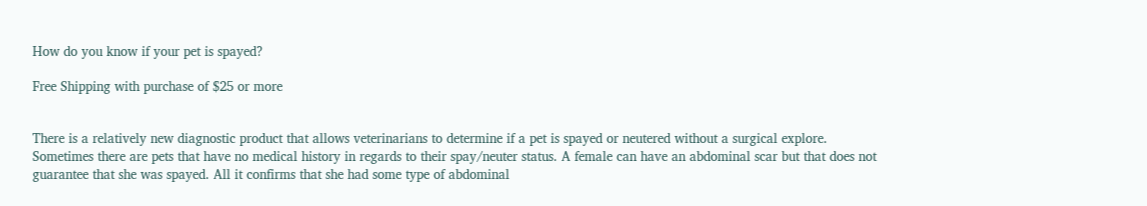How do you know if your pet is spayed?

Free Shipping with purchase of $25 or more


There is a relatively new diagnostic product that allows veterinarians to determine if a pet is spayed or neutered without a surgical explore. Sometimes there are pets that have no medical history in regards to their spay/neuter status. A female can have an abdominal scar but that does not guarantee that she was spayed. All it confirms that she had some type of abdominal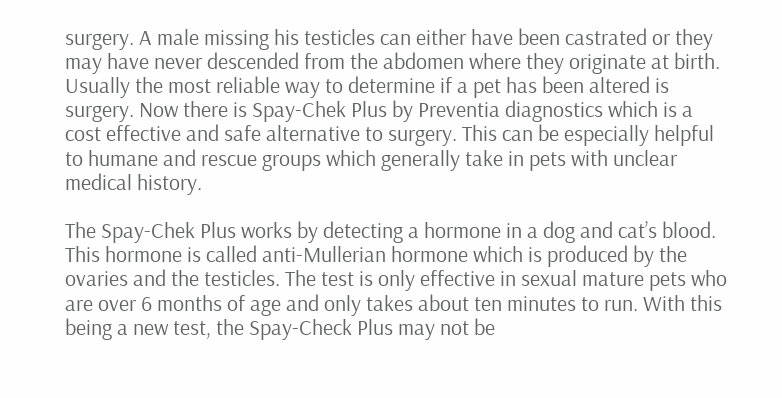surgery. A male missing his testicles can either have been castrated or they may have never descended from the abdomen where they originate at birth. Usually the most reliable way to determine if a pet has been altered is surgery. Now there is Spay-Chek Plus by Preventia diagnostics which is a cost effective and safe alternative to surgery. This can be especially helpful to humane and rescue groups which generally take in pets with unclear medical history.

The Spay-Chek Plus works by detecting a hormone in a dog and cat’s blood. This hormone is called anti-Mullerian hormone which is produced by the ovaries and the testicles. The test is only effective in sexual mature pets who are over 6 months of age and only takes about ten minutes to run. With this being a new test, the Spay-Check Plus may not be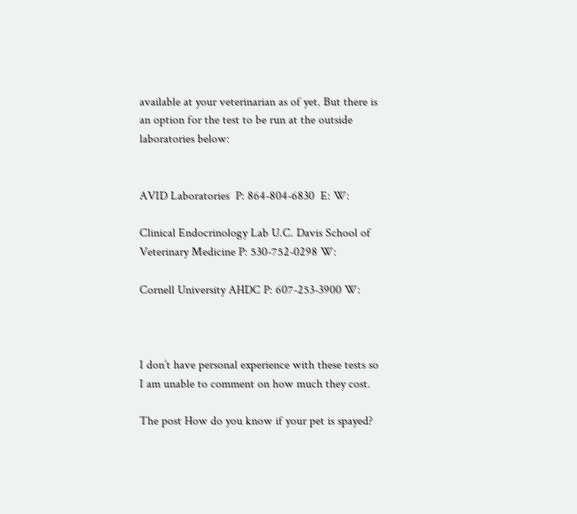available at your veterinarian as of yet. But there is an option for the test to be run at the outside laboratories below:


AVID Laboratories  P: 864-804-6830  E: W:

Clinical Endocrinology Lab U.C. Davis School of Veterinary Medicine P: 530-752-0298 W:

Cornell University AHDC P: 607-253-3900 W:



I don’t have personal experience with these tests so I am unable to comment on how much they cost.

The post How do you know if your pet is spayed?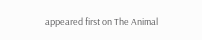appeared first on The Animal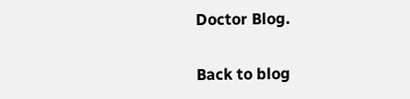Doctor Blog.

Back to blog